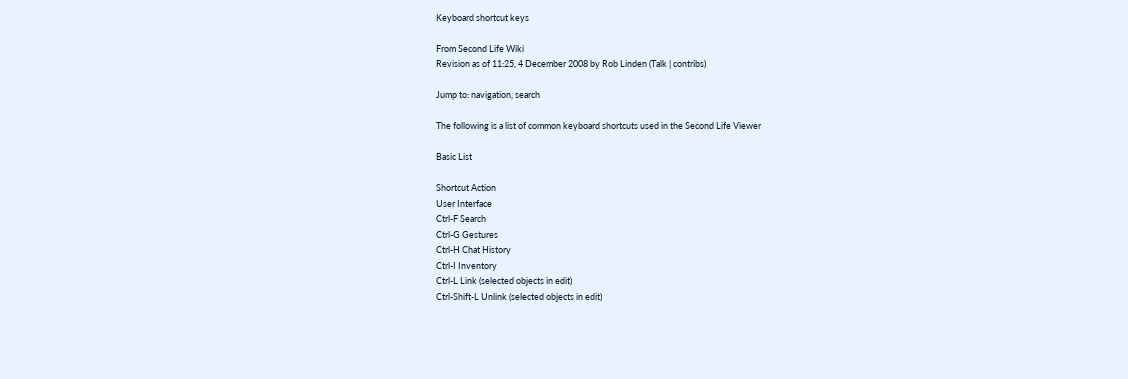Keyboard shortcut keys

From Second Life Wiki
Revision as of 11:25, 4 December 2008 by Rob Linden (Talk | contribs)

Jump to: navigation, search

The following is a list of common keyboard shortcuts used in the Second Life Viewer

Basic List

Shortcut Action
User Interface
Ctrl-F Search
Ctrl-G Gestures
Ctrl-H Chat History
Ctrl-I Inventory
Ctrl-L Link (selected objects in edit)
Ctrl-Shift-L Unlink (selected objects in edit)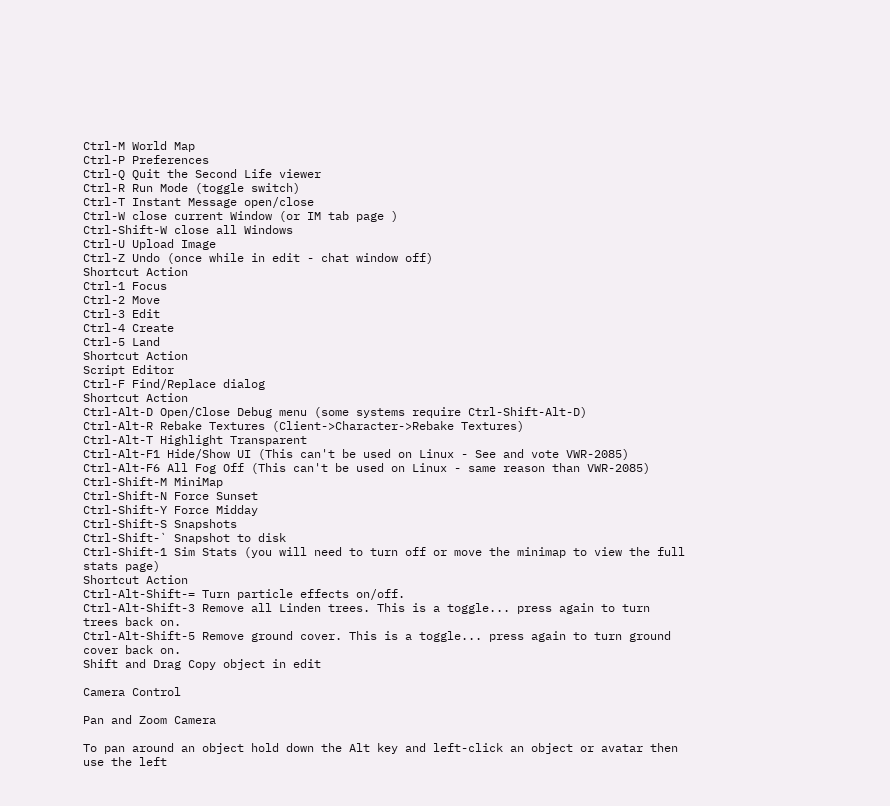Ctrl-M World Map
Ctrl-P Preferences
Ctrl-Q Quit the Second Life viewer
Ctrl-R Run Mode (toggle switch)
Ctrl-T Instant Message open/close
Ctrl-W close current Window (or IM tab page )
Ctrl-Shift-W close all Windows
Ctrl-U Upload Image
Ctrl-Z Undo (once while in edit - chat window off)
Shortcut Action
Ctrl-1 Focus
Ctrl-2 Move
Ctrl-3 Edit
Ctrl-4 Create
Ctrl-5 Land
Shortcut Action
Script Editor
Ctrl-F Find/Replace dialog
Shortcut Action
Ctrl-Alt-D Open/Close Debug menu (some systems require Ctrl-Shift-Alt-D)
Ctrl-Alt-R Rebake Textures (Client->Character->Rebake Textures)
Ctrl-Alt-T Highlight Transparent
Ctrl-Alt-F1 Hide/Show UI (This can't be used on Linux - See and vote VWR-2085)
Ctrl-Alt-F6 All Fog Off (This can't be used on Linux - same reason than VWR-2085)
Ctrl-Shift-M MiniMap
Ctrl-Shift-N Force Sunset
Ctrl-Shift-Y Force Midday
Ctrl-Shift-S Snapshots
Ctrl-Shift-` Snapshot to disk
Ctrl-Shift-1 Sim Stats (you will need to turn off or move the minimap to view the full stats page)
Shortcut Action
Ctrl-Alt-Shift-= Turn particle effects on/off.
Ctrl-Alt-Shift-3 Remove all Linden trees. This is a toggle... press again to turn trees back on.
Ctrl-Alt-Shift-5 Remove ground cover. This is a toggle... press again to turn ground cover back on.
Shift and Drag Copy object in edit

Camera Control

Pan and Zoom Camera

To pan around an object hold down the Alt key and left-click an object or avatar then use the left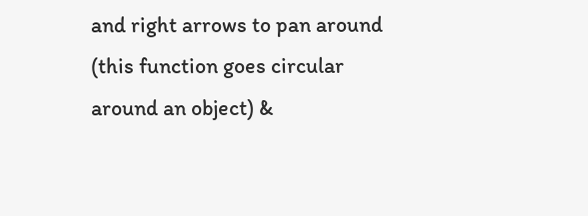and right arrows to pan around (this function goes circular around an object) &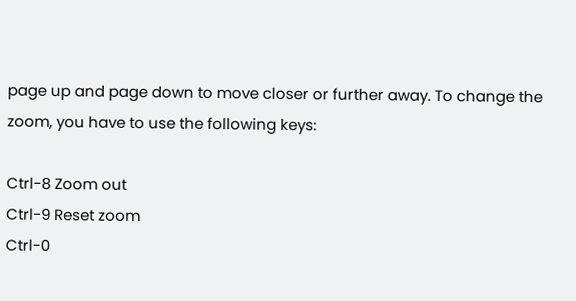page up and page down to move closer or further away. To change the zoom, you have to use the following keys:

Ctrl-8 Zoom out
Ctrl-9 Reset zoom
Ctrl-0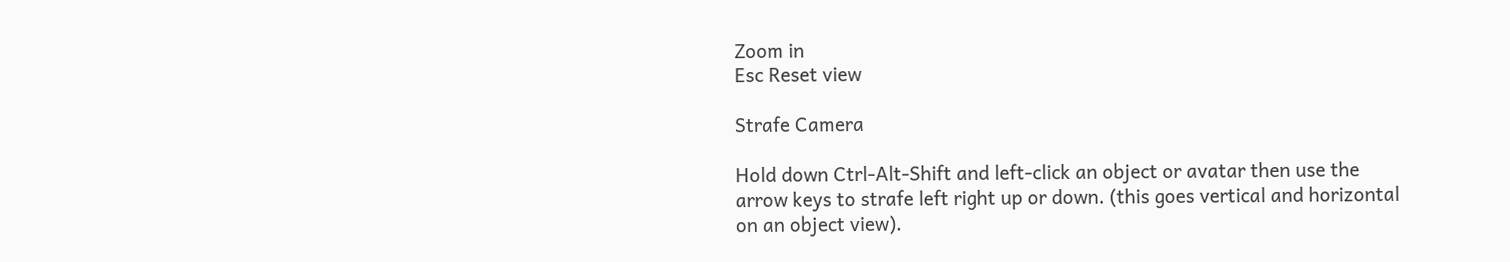Zoom in
Esc Reset view

Strafe Camera

Hold down Ctrl-Alt-Shift and left-click an object or avatar then use the arrow keys to strafe left right up or down. (this goes vertical and horizontal on an object view).